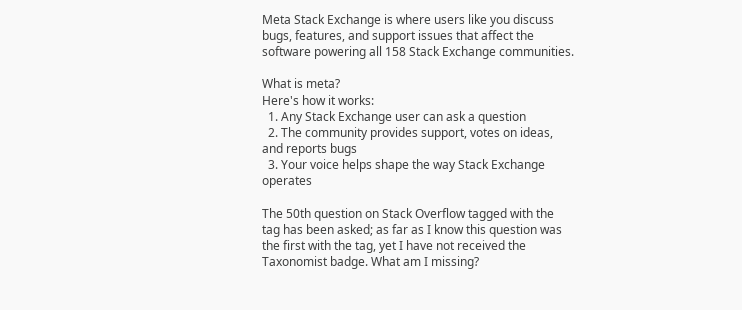Meta Stack Exchange is where users like you discuss bugs, features, and support issues that affect the software powering all 158 Stack Exchange communities.

What is meta?
Here's how it works:
  1. Any Stack Exchange user can ask a question
  2. The community provides support, votes on ideas, and reports bugs
  3. Your voice helps shape the way Stack Exchange operates

The 50th question on Stack Overflow tagged with the tag has been asked; as far as I know this question was the first with the tag, yet I have not received the Taxonomist badge. What am I missing?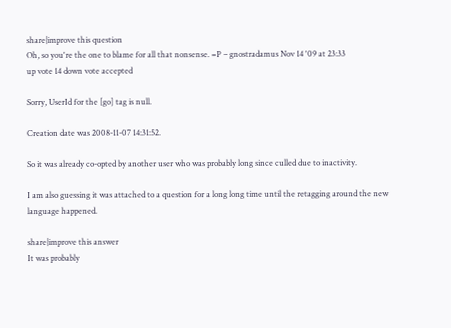share|improve this question
Oh, so you're the one to blame for all that nonsense. =P – gnostradamus Nov 14 '09 at 23:33
up vote 14 down vote accepted

Sorry, UserId for the [go] tag is null.

Creation date was 2008-11-07 14:31:52.

So it was already co-opted by another user who was probably long since culled due to inactivity.

I am also guessing it was attached to a question for a long long time until the retagging around the new language happened.

share|improve this answer
It was probably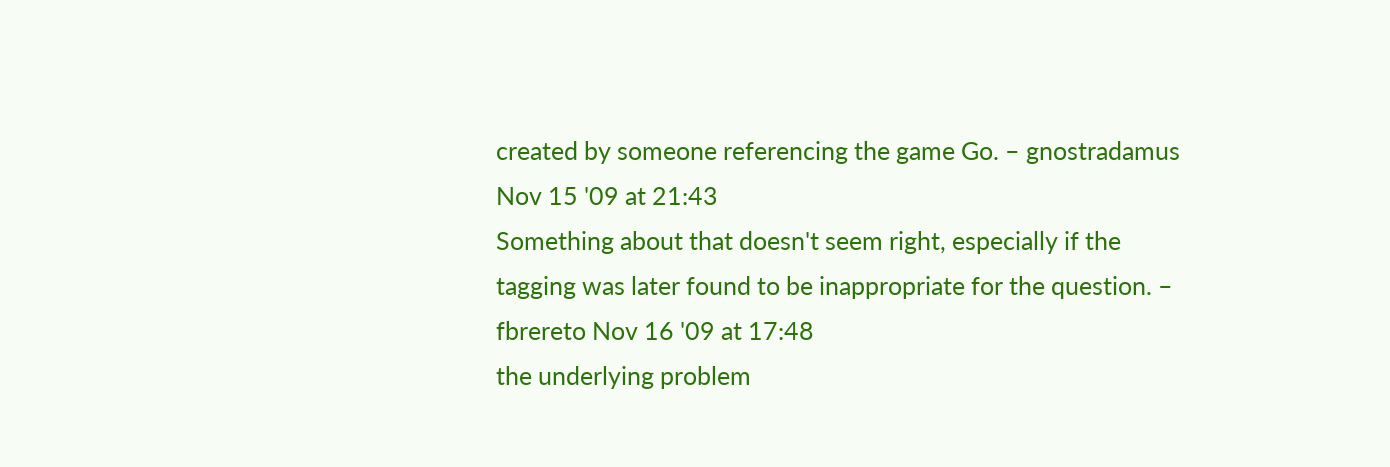created by someone referencing the game Go. – gnostradamus Nov 15 '09 at 21:43
Something about that doesn't seem right, especially if the tagging was later found to be inappropriate for the question. – fbrereto Nov 16 '09 at 17:48
the underlying problem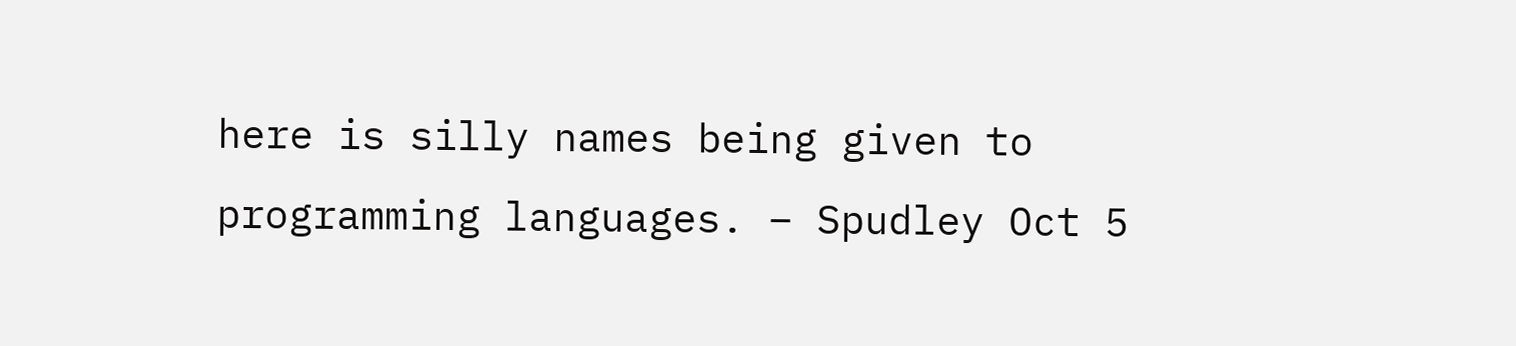here is silly names being given to programming languages. – Spudley Oct 5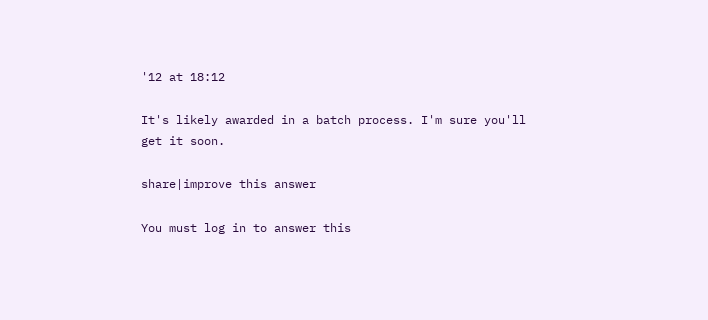'12 at 18:12

It's likely awarded in a batch process. I'm sure you'll get it soon.

share|improve this answer

You must log in to answer this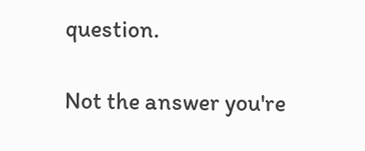question.

Not the answer you're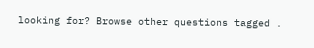looking for? Browse other questions tagged .